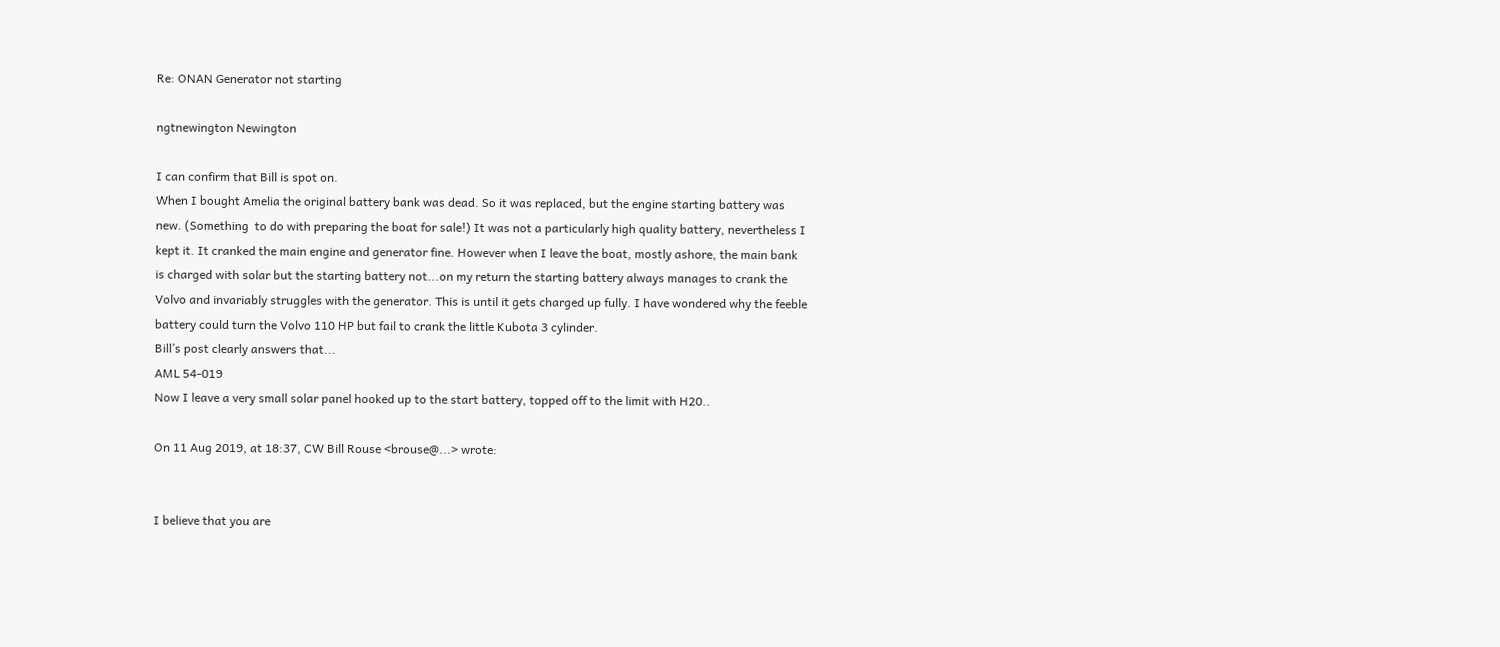Re: ONAN Generator not starting

ngtnewington Newington

I can confirm that Bill is spot on.
When I bought Amelia the original battery bank was dead. So it was replaced, but the engine starting battery was new. (Something  to do with preparing the boat for sale!) It was not a particularly high quality battery, nevertheless I kept it. It cranked the main engine and generator fine. However when I leave the boat, mostly ashore, the main bank is charged with solar but the starting battery not...on my return the starting battery always manages to crank the Volvo and invariably struggles with the generator. This is until it gets charged up fully. I have wondered why the feeble battery could turn the Volvo 110 HP but fail to crank the little Kubota 3 cylinder.
Bill’s post clearly answers that...
AML 54-019
Now I leave a very small solar panel hooked up to the start battery, topped off to the limit with H20..

On 11 Aug 2019, at 18:37, CW Bill Rouse <brouse@...> wrote:


I believe that you are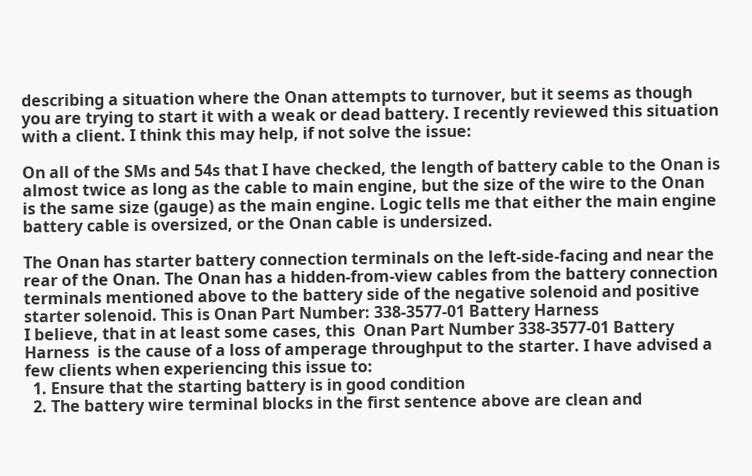describing a situation where the Onan attempts to turnover, but it seems as though you are trying to start it with a weak or dead battery. I recently reviewed this situation with a client. I think this may help, if not solve the issue:

On all of the SMs and 54s that I have checked, the length of battery cable to the Onan is almost twice as long as the cable to main engine, but the size of the wire to the Onan is the same size (gauge) as the main engine. Logic tells me that either the main engine battery cable is oversized, or the Onan cable is undersized.

The Onan has starter battery connection terminals on the left-side-facing and near the rear of the Onan. The Onan has a hidden-from-view cables from the battery connection terminals mentioned above to the battery side of the negative solenoid and positive starter solenoid. This is Onan Part Number: 338-3577-01 Battery Harness
I believe, that in at least some cases, this  Onan Part Number 338-3577-01 Battery Harness  is the cause of a loss of amperage throughput to the starter. I have advised a few clients when experiencing this issue to:
  1. Ensure that the starting battery is in good condition
  2. The battery wire terminal blocks in the first sentence above are clean and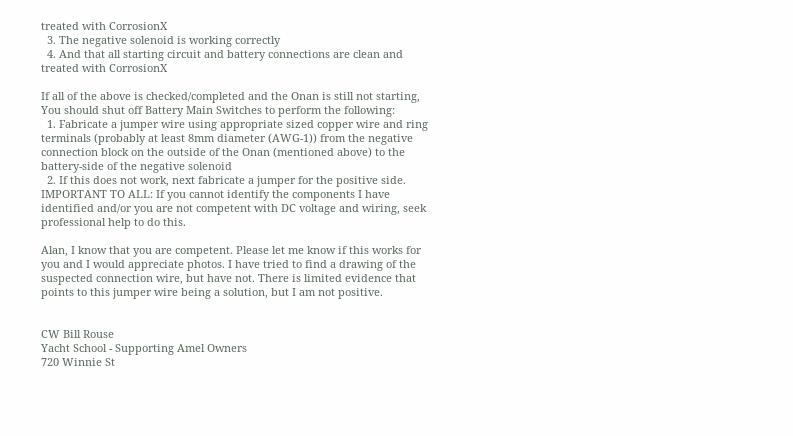treated with CorrosionX
  3. The negative solenoid is working correctly
  4. And that all starting circuit and battery connections are clean and treated with CorrosionX

If all of the above is checked/completed and the Onan is still not starting, You should shut off Battery Main Switches to perform the following:
  1. Fabricate a jumper wire using appropriate sized copper wire and ring terminals (probably at least 8mm diameter (AWG-1)) from the negative connection block on the outside of the Onan (mentioned above) to the battery-side of the negative solenoid
  2. If this does not work, next fabricate a jumper for the positive side.
IMPORTANT TO ALL: If you cannot identify the components I have identified and/or you are not competent with DC voltage and wiring, seek professional help to do this.

Alan, I know that you are competent. Please let me know if this works for you and I would appreciate photos. I have tried to find a drawing of the suspected connection wire, but have not. There is limited evidence that points to this jumper wire being a solution, but I am not positive.


CW Bill Rouse
Yacht School - Supporting Amel Owners
720 Winnie St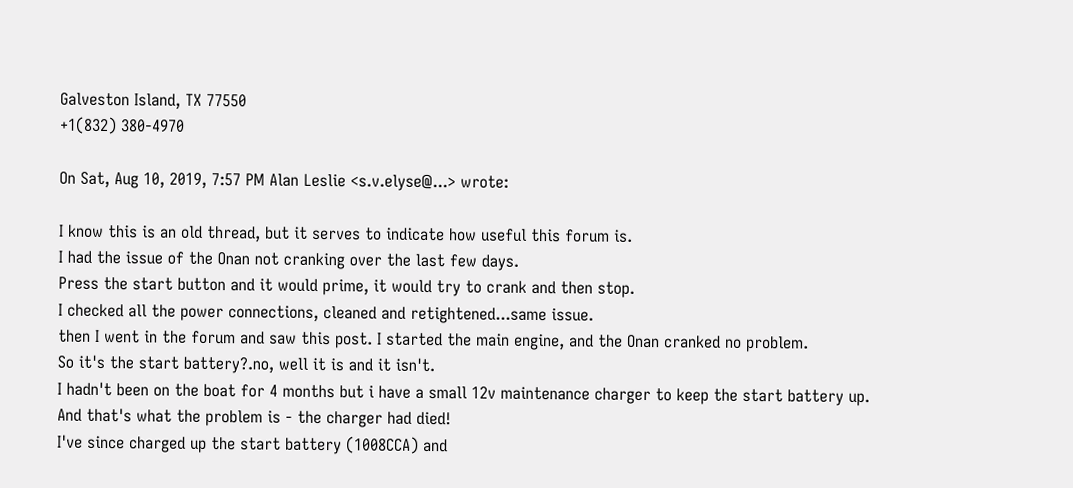Galveston Island, TX 77550
+1(832) 380-4970

On Sat, Aug 10, 2019, 7:57 PM Alan Leslie <s.v.elyse@...> wrote:

I know this is an old thread, but it serves to indicate how useful this forum is.
I had the issue of the Onan not cranking over the last few days.
Press the start button and it would prime, it would try to crank and then stop.
I checked all the power connections, cleaned and retightened...same issue.
then I went in the forum and saw this post. I started the main engine, and the Onan cranked no problem.
So it's the start battery?.no, well it is and it isn't.
I hadn't been on the boat for 4 months but i have a small 12v maintenance charger to keep the start battery up.
And that's what the problem is - the charger had died!
I've since charged up the start battery (1008CCA) and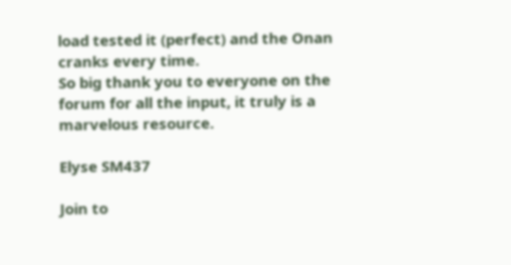load tested it (perfect) and the Onan cranks every time.
So big thank you to everyone on the forum for all the input, it truly is a marvelous resource.

Elyse SM437

Join to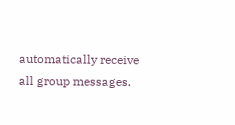automatically receive all group messages.